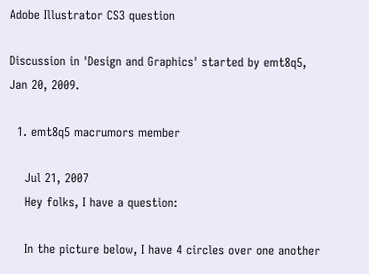Adobe Illustrator CS3 question

Discussion in 'Design and Graphics' started by emt8q5, Jan 20, 2009.

  1. emt8q5 macrumors member

    Jul 21, 2007
    Hey folks, I have a question:

    In the picture below, I have 4 circles over one another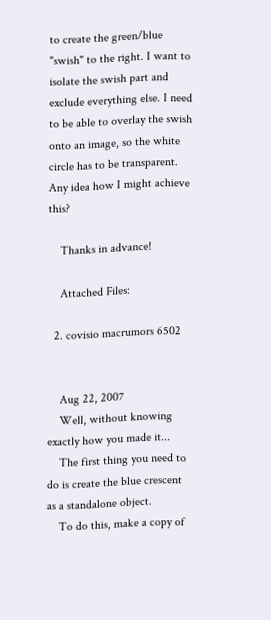to create the green/blue "swish" to the right. I want to isolate the swish part and exclude everything else. I need to be able to overlay the swish onto an image, so the white circle has to be transparent. Any idea how I might achieve this?

    Thanks in advance!

    Attached Files:

  2. covisio macrumors 6502


    Aug 22, 2007
    Well, without knowing exactly how you made it...
    The first thing you need to do is create the blue crescent as a standalone object.
    To do this, make a copy of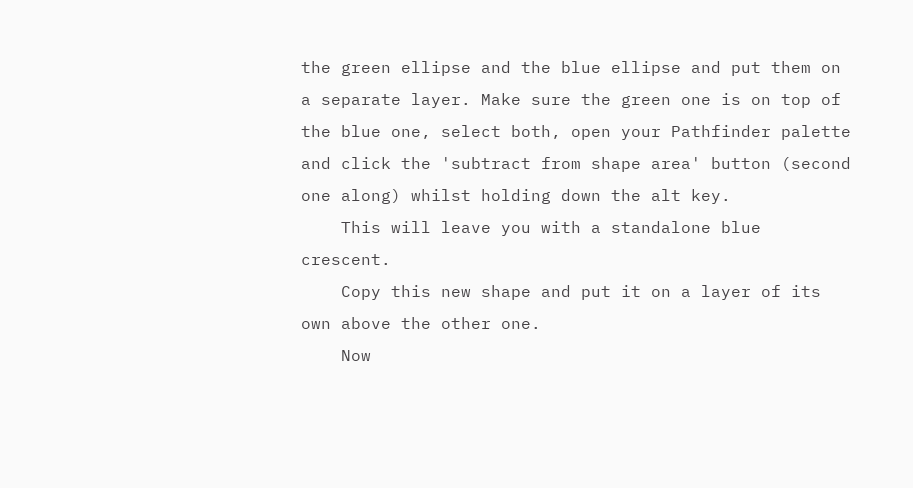the green ellipse and the blue ellipse and put them on a separate layer. Make sure the green one is on top of the blue one, select both, open your Pathfinder palette and click the 'subtract from shape area' button (second one along) whilst holding down the alt key.
    This will leave you with a standalone blue crescent.
    Copy this new shape and put it on a layer of its own above the other one.
    Now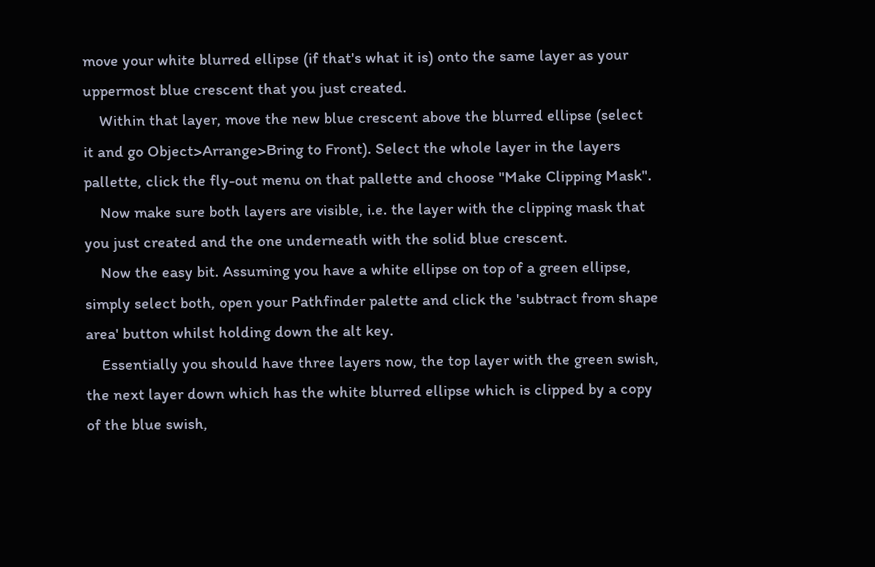move your white blurred ellipse (if that's what it is) onto the same layer as your uppermost blue crescent that you just created.
    Within that layer, move the new blue crescent above the blurred ellipse (select it and go Object>Arrange>Bring to Front). Select the whole layer in the layers pallette, click the fly-out menu on that pallette and choose "Make Clipping Mask".
    Now make sure both layers are visible, i.e. the layer with the clipping mask that you just created and the one underneath with the solid blue crescent.
    Now the easy bit. Assuming you have a white ellipse on top of a green ellipse, simply select both, open your Pathfinder palette and click the 'subtract from shape area' button whilst holding down the alt key.
    Essentially you should have three layers now, the top layer with the green swish, the next layer down which has the white blurred ellipse which is clipped by a copy of the blue swish,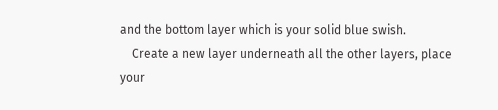and the bottom layer which is your solid blue swish.
    Create a new layer underneath all the other layers, place your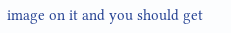image on it and you should get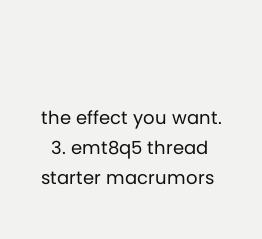the effect you want.
  3. emt8q5 thread starter macrumors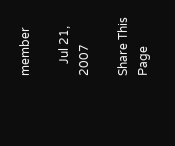member

    Jul 21, 2007

Share This Page